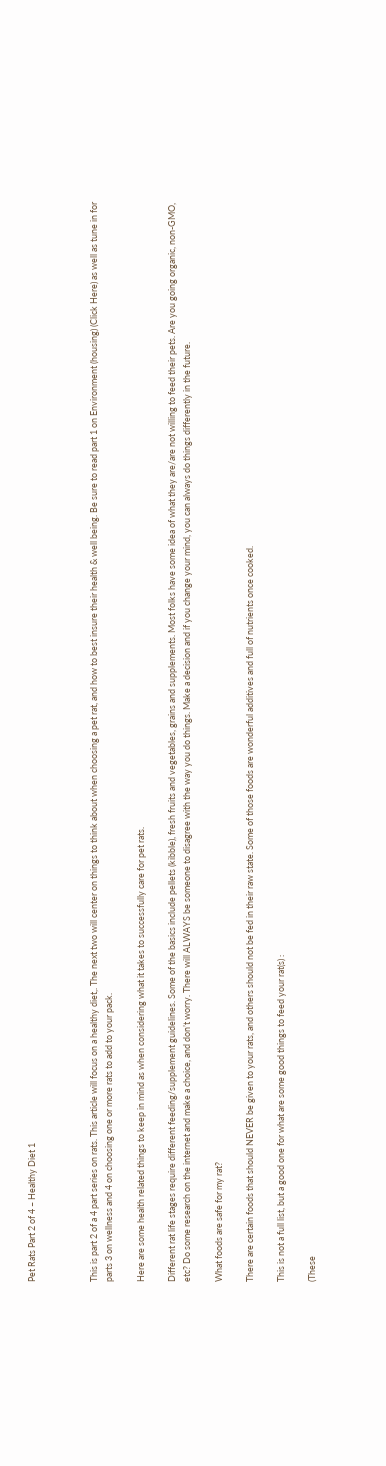Pet Rats Part 2 of 4 – Healthy Diet 1



This is part 2 of a 4 part series on rats. This article will focus on a healthy diet,. The next two will center on things to think about when choosing a pet rat, and how to best insure their health & well being. Be sure to read part 1 on Environment (housing) (Click Here) as well as tune in for parts 3 on wellness and 4 on choosing one or more rats to add to your pack.

Here are some health related things to keep in mind as when considering what it takes to successfully care for pet rats.

Different rat life stages require different feeding/supplement guidelines. Some of the basics include pellets (kibble), fresh fruits and vegetables, grains and supplements. Most folks have some idea of what they are/are not willing to feed their pets. Are you going organic, non-GMO, etc? Do some research on the internet and make a choice, and don’t worry. There will ALWAYS be someone to disagree with the way you do things. Make a decision and if you change your mind, you can always do things differently in the future.

What foods are safe for my rat?

There are certain foods that should NEVER be given to your rats, and others should not be fed in their raw state. Some of those foods are wonderful additives and full of nutrients once cooked.

This is not a full list, but a good one for what are some good things to feed your rat(s) :

(These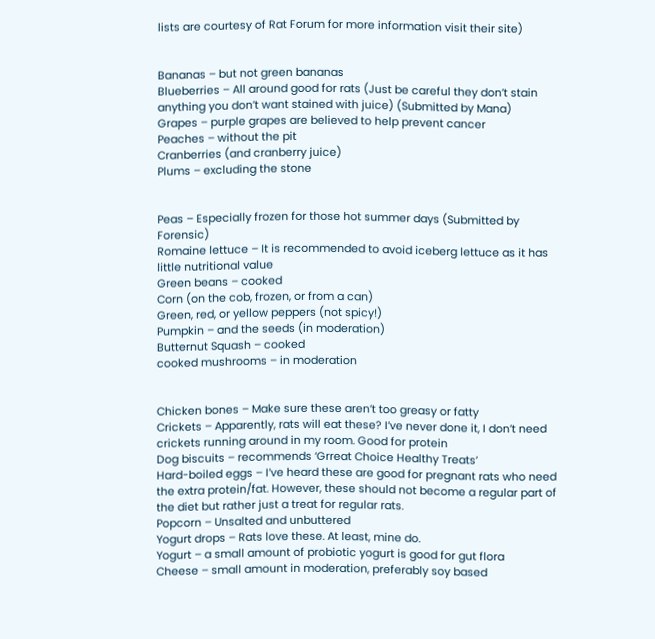lists are courtesy of Rat Forum for more information visit their site)


Bananas – but not green bananas
Blueberries – All around good for rats (Just be careful they don’t stain anything you don’t want stained with juice) (Submitted by Mana)
Grapes – purple grapes are believed to help prevent cancer
Peaches – without the pit
Cranberries (and cranberry juice)
Plums – excluding the stone


Peas – Especially frozen for those hot summer days (Submitted by Forensic)
Romaine lettuce – It is recommended to avoid iceberg lettuce as it has little nutritional value
Green beans – cooked
Corn (on the cob, frozen, or from a can)
Green, red, or yellow peppers (not spicy!)
Pumpkin – and the seeds (in moderation)
Butternut Squash – cooked
cooked mushrooms – in moderation


Chicken bones – Make sure these aren’t too greasy or fatty
Crickets – Apparently, rats will eat these? I’ve never done it, I don’t need crickets running around in my room. Good for protein
Dog biscuits – recommends ‘Grreat Choice Healthy Treats’
Hard-boiled eggs – I’ve heard these are good for pregnant rats who need the extra protein/fat. However, these should not become a regular part of the diet but rather just a treat for regular rats.
Popcorn – Unsalted and unbuttered
Yogurt drops – Rats love these. At least, mine do.
Yogurt – a small amount of probiotic yogurt is good for gut flora
Cheese – small amount in moderation, preferably soy based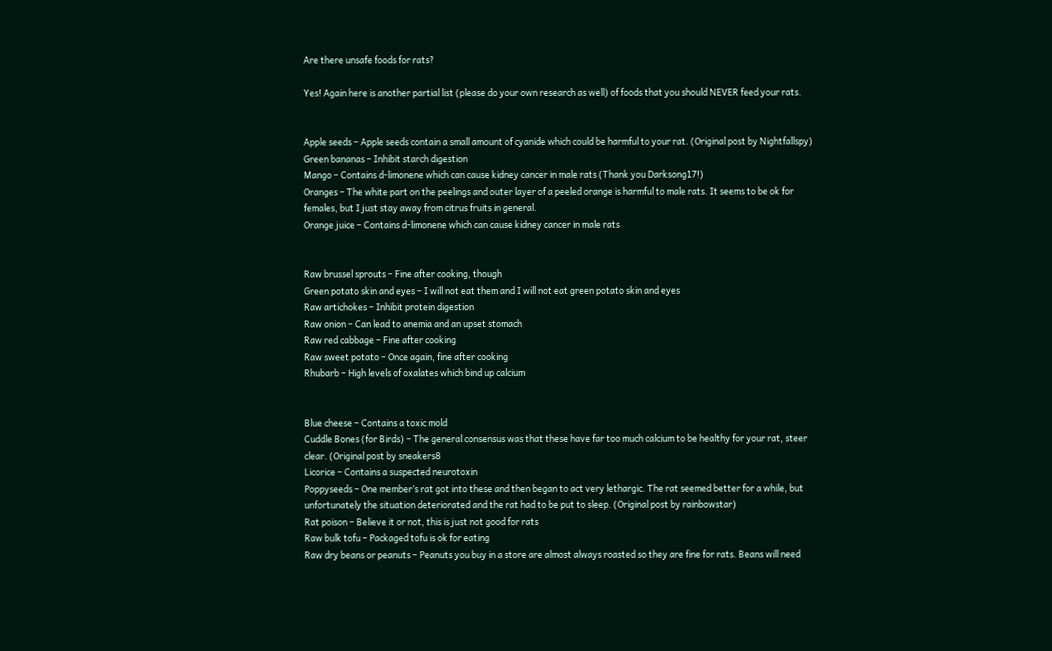Are there unsafe foods for rats?

Yes! Again here is another partial list (please do your own research as well) of foods that you should NEVER feed your rats.


Apple seeds – Apple seeds contain a small amount of cyanide which could be harmful to your rat. (Original post by Nightfallspy)
Green bananas – Inhibit starch digestion
Mango – Contains d-limonene which can cause kidney cancer in male rats (Thank you Darksong17!)
Oranges – The white part on the peelings and outer layer of a peeled orange is harmful to male rats. It seems to be ok for females, but I just stay away from citrus fruits in general.
Orange juice – Contains d-limonene which can cause kidney cancer in male rats


Raw brussel sprouts – Fine after cooking, though
Green potato skin and eyes – I will not eat them and I will not eat green potato skin and eyes
Raw artichokes – Inhibit protein digestion
Raw onion – Can lead to anemia and an upset stomach
Raw red cabbage – Fine after cooking
Raw sweet potato – Once again, fine after cooking
Rhubarb – High levels of oxalates which bind up calcium


Blue cheese – Contains a toxic mold
Cuddle Bones (for Birds) – The general consensus was that these have far too much calcium to be healthy for your rat, steer clear. (Original post by sneakers8
Licorice – Contains a suspected neurotoxin
Poppyseeds – One member’s rat got into these and then began to act very lethargic. The rat seemed better for a while, but unfortunately the situation deteriorated and the rat had to be put to sleep. (Original post by rainbowstar)
Rat poison – Believe it or not, this is just not good for rats
Raw bulk tofu – Packaged tofu is ok for eating
Raw dry beans or peanuts – Peanuts you buy in a store are almost always roasted so they are fine for rats. Beans will need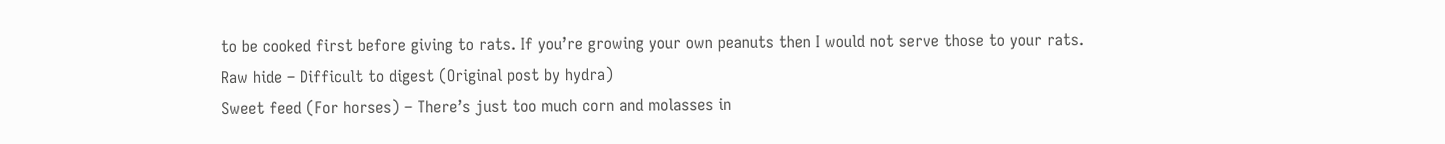to be cooked first before giving to rats. If you’re growing your own peanuts then I would not serve those to your rats.
Raw hide – Difficult to digest (Original post by hydra)
Sweet feed (For horses) – There’s just too much corn and molasses in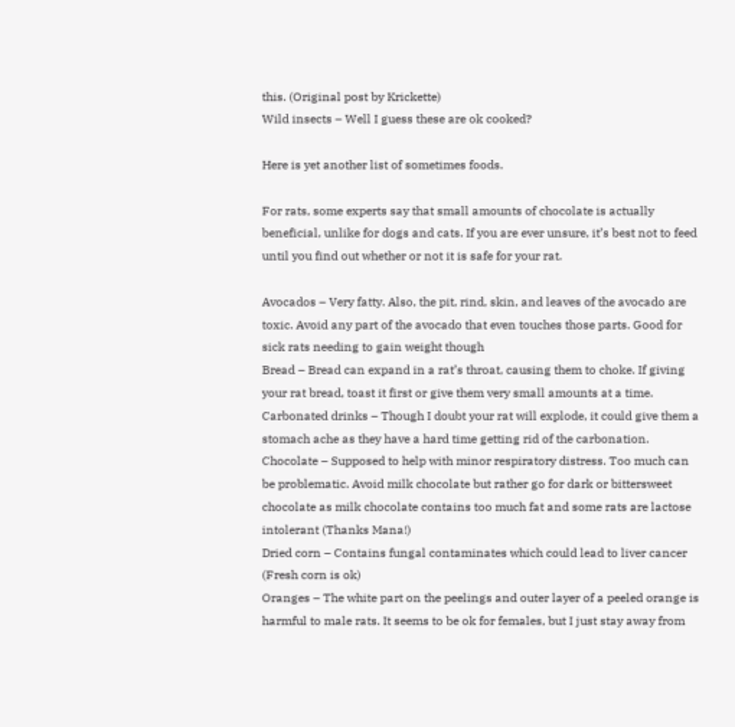this. (Original post by Krickette)
Wild insects – Well I guess these are ok cooked?

Here is yet another list of sometimes foods.

For rats, some experts say that small amounts of chocolate is actually beneficial, unlike for dogs and cats. If you are ever unsure, it’s best not to feed until you find out whether or not it is safe for your rat.

Avocados – Very fatty. Also, the pit, rind, skin, and leaves of the avocado are toxic. Avoid any part of the avocado that even touches those parts. Good for sick rats needing to gain weight though
Bread – Bread can expand in a rat’s throat, causing them to choke. If giving your rat bread, toast it first or give them very small amounts at a time.
Carbonated drinks – Though I doubt your rat will explode, it could give them a stomach ache as they have a hard time getting rid of the carbonation.
Chocolate – Supposed to help with minor respiratory distress. Too much can be problematic. Avoid milk chocolate but rather go for dark or bittersweet chocolate as milk chocolate contains too much fat and some rats are lactose intolerant (Thanks Mana!)
Dried corn – Contains fungal contaminates which could lead to liver cancer (Fresh corn is ok)
Oranges – The white part on the peelings and outer layer of a peeled orange is harmful to male rats. It seems to be ok for females, but I just stay away from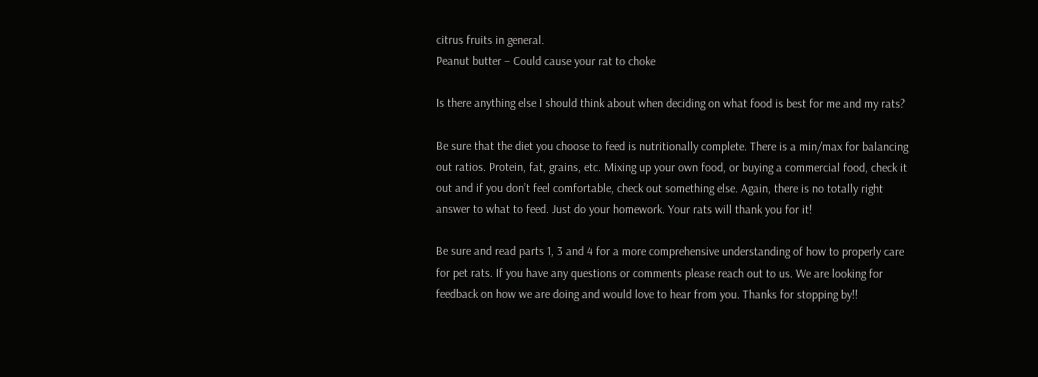citrus fruits in general.
Peanut butter – Could cause your rat to choke

Is there anything else I should think about when deciding on what food is best for me and my rats?

Be sure that the diet you choose to feed is nutritionally complete. There is a min/max for balancing out ratios. Protein, fat, grains, etc. Mixing up your own food, or buying a commercial food, check it out and if you don’t feel comfortable, check out something else. Again, there is no totally right answer to what to feed. Just do your homework. Your rats will thank you for it!

Be sure and read parts 1, 3 and 4 for a more comprehensive understanding of how to properly care for pet rats. If you have any questions or comments please reach out to us. We are looking for feedback on how we are doing and would love to hear from you. Thanks for stopping by!!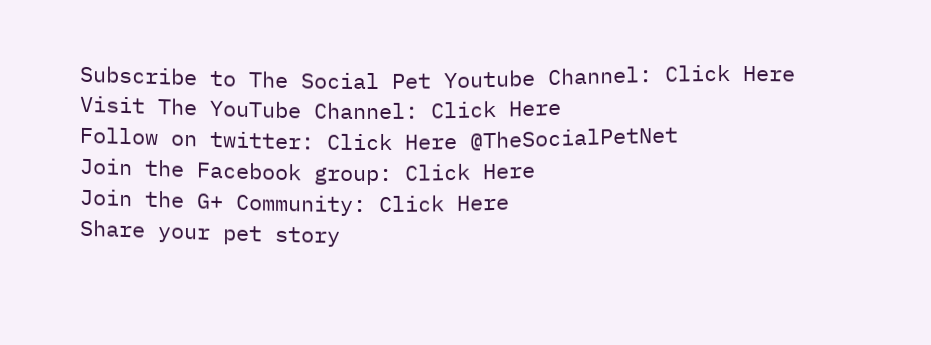Subscribe to The Social Pet Youtube Channel: Click Here
Visit The YouTube Channel: Click Here
Follow on twitter: Click Here @TheSocialPetNet
Join the Facebook group: Click Here
Join the G+ Community: Click Here
Share your pet story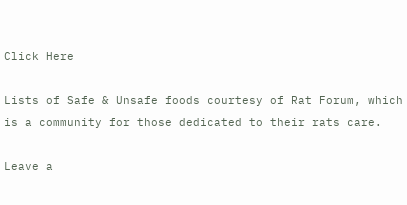Click Here

Lists of Safe & Unsafe foods courtesy of Rat Forum, which is a community for those dedicated to their rats care.

Leave a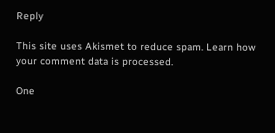Reply

This site uses Akismet to reduce spam. Learn how your comment data is processed.

One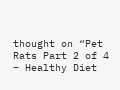thought on “Pet Rats Part 2 of 4 – Healthy Diet